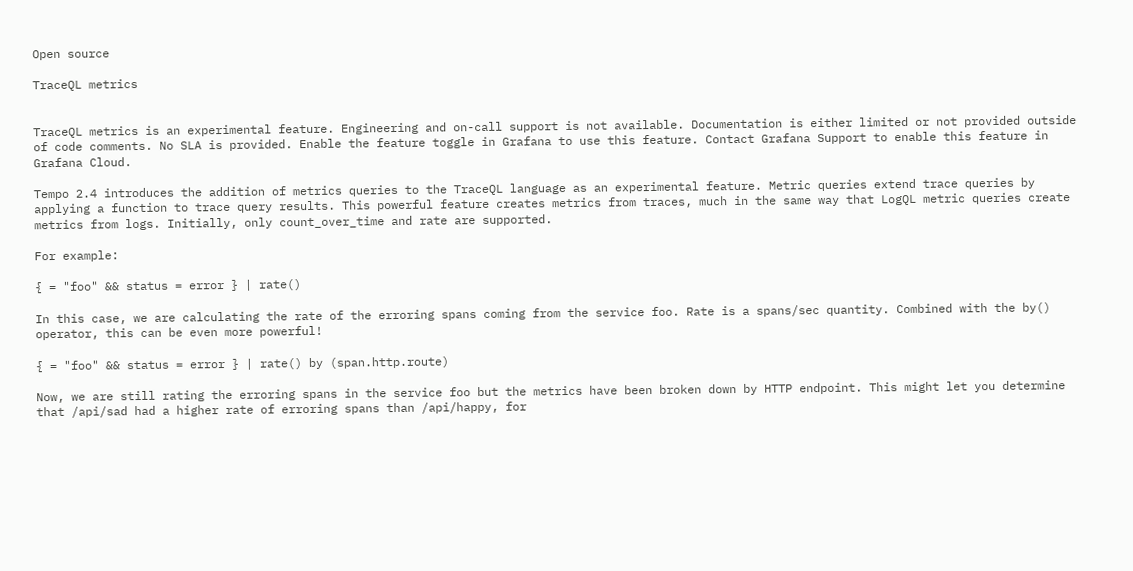Open source

TraceQL metrics


TraceQL metrics is an experimental feature. Engineering and on-call support is not available. Documentation is either limited or not provided outside of code comments. No SLA is provided. Enable the feature toggle in Grafana to use this feature. Contact Grafana Support to enable this feature in Grafana Cloud.

Tempo 2.4 introduces the addition of metrics queries to the TraceQL language as an experimental feature. Metric queries extend trace queries by applying a function to trace query results. This powerful feature creates metrics from traces, much in the same way that LogQL metric queries create metrics from logs. Initially, only count_over_time and rate are supported.

For example:

{ = "foo" && status = error } | rate()

In this case, we are calculating the rate of the erroring spans coming from the service foo. Rate is a spans/sec quantity. Combined with the by() operator, this can be even more powerful!

{ = "foo" && status = error } | rate() by (span.http.route)

Now, we are still rating the erroring spans in the service foo but the metrics have been broken down by HTTP endpoint. This might let you determine that /api/sad had a higher rate of erroring spans than /api/happy, for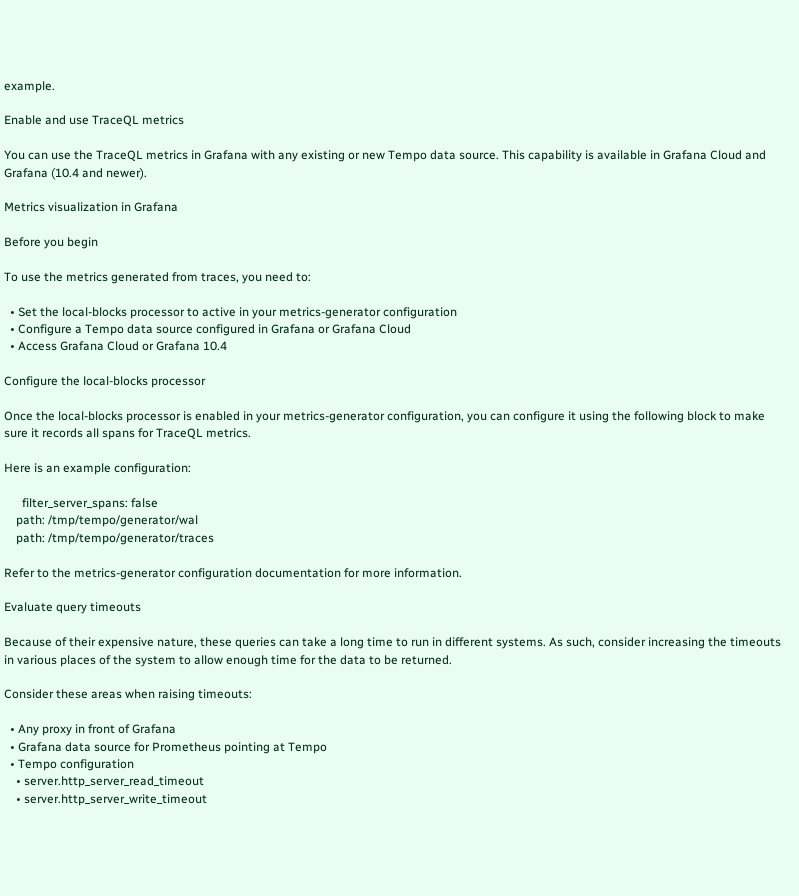example.

Enable and use TraceQL metrics

You can use the TraceQL metrics in Grafana with any existing or new Tempo data source. This capability is available in Grafana Cloud and Grafana (10.4 and newer).

Metrics visualization in Grafana

Before you begin

To use the metrics generated from traces, you need to:

  • Set the local-blocks processor to active in your metrics-generator configuration
  • Configure a Tempo data source configured in Grafana or Grafana Cloud
  • Access Grafana Cloud or Grafana 10.4

Configure the local-blocks processor

Once the local-blocks processor is enabled in your metrics-generator configuration, you can configure it using the following block to make sure it records all spans for TraceQL metrics.

Here is an example configuration:

      filter_server_spans: false
    path: /tmp/tempo/generator/wal
    path: /tmp/tempo/generator/traces

Refer to the metrics-generator configuration documentation for more information.

Evaluate query timeouts

Because of their expensive nature, these queries can take a long time to run in different systems. As such, consider increasing the timeouts in various places of the system to allow enough time for the data to be returned.

Consider these areas when raising timeouts:

  • Any proxy in front of Grafana
  • Grafana data source for Prometheus pointing at Tempo
  • Tempo configuration
    • server.http_server_read_timeout
    • server.http_server_write_timeout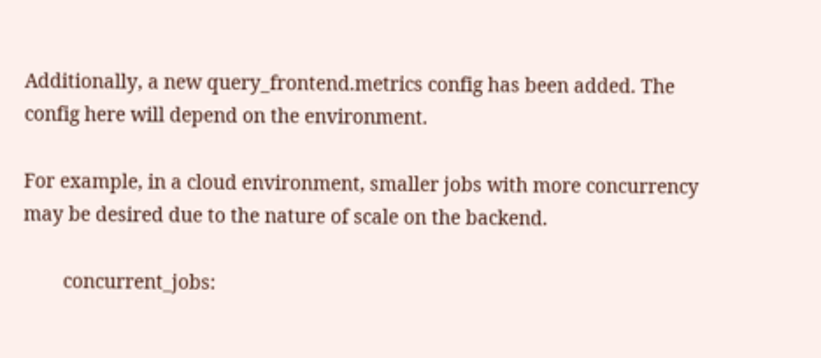Additionally, a new query_frontend.metrics config has been added. The config here will depend on the environment.

For example, in a cloud environment, smaller jobs with more concurrency may be desired due to the nature of scale on the backend.

        concurrent_jobs: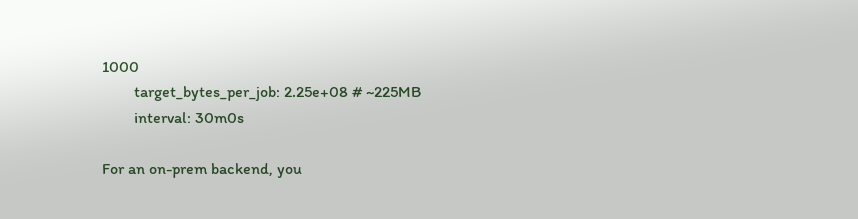1000
        target_bytes_per_job: 2.25e+08 # ~225MB
        interval: 30m0s

For an on-prem backend, you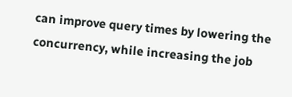can improve query times by lowering the concurrency, while increasing the job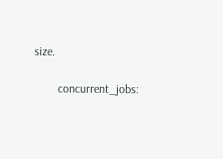size.

        concurrent_jobs: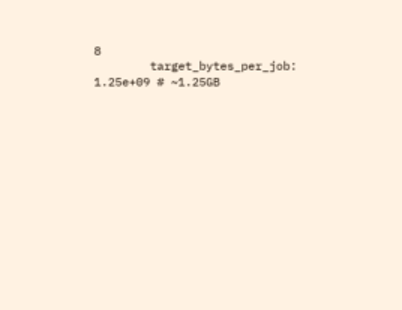8
        target_bytes_per_job: 1.25e+09 # ~1.25GB